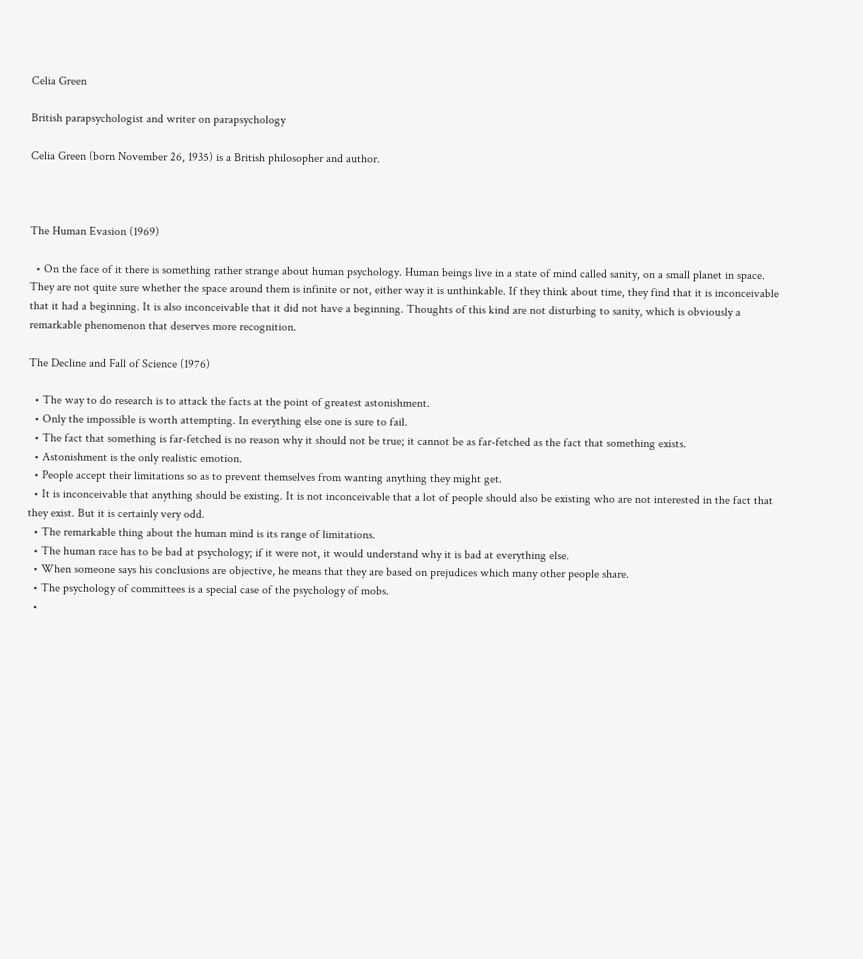Celia Green

British parapsychologist and writer on parapsychology

Celia Green (born November 26, 1935) is a British philosopher and author.



The Human Evasion (1969)

  • On the face of it there is something rather strange about human psychology. Human beings live in a state of mind called sanity, on a small planet in space. They are not quite sure whether the space around them is infinite or not, either way it is unthinkable. If they think about time, they find that it is inconceivable that it had a beginning. It is also inconceivable that it did not have a beginning. Thoughts of this kind are not disturbing to sanity, which is obviously a remarkable phenomenon that deserves more recognition.

The Decline and Fall of Science (1976)

  • The way to do research is to attack the facts at the point of greatest astonishment.
  • Only the impossible is worth attempting. In everything else one is sure to fail.
  • The fact that something is far-fetched is no reason why it should not be true; it cannot be as far-fetched as the fact that something exists.
  • Astonishment is the only realistic emotion.
  • People accept their limitations so as to prevent themselves from wanting anything they might get.
  • It is inconceivable that anything should be existing. It is not inconceivable that a lot of people should also be existing who are not interested in the fact that they exist. But it is certainly very odd.
  • The remarkable thing about the human mind is its range of limitations.
  • The human race has to be bad at psychology; if it were not, it would understand why it is bad at everything else.
  • When someone says his conclusions are objective, he means that they are based on prejudices which many other people share.
  • The psychology of committees is a special case of the psychology of mobs.
  •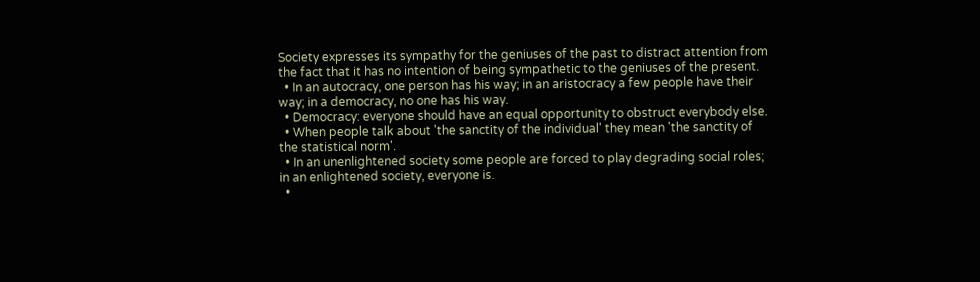Society expresses its sympathy for the geniuses of the past to distract attention from the fact that it has no intention of being sympathetic to the geniuses of the present.
  • In an autocracy, one person has his way; in an aristocracy a few people have their way; in a democracy, no one has his way.
  • Democracy: everyone should have an equal opportunity to obstruct everybody else.
  • When people talk about 'the sanctity of the individual' they mean 'the sanctity of the statistical norm'.
  • In an unenlightened society some people are forced to play degrading social roles; in an enlightened society, everyone is.
  •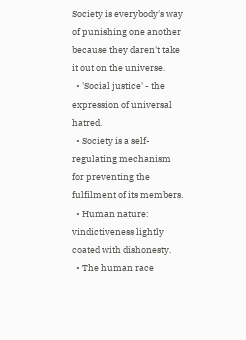Society is everybody's way of punishing one another because they daren't take it out on the universe.
  • 'Social justice' - the expression of universal hatred.
  • Society is a self-regulating mechanism for preventing the fulfilment of its members.
  • Human nature: vindictiveness lightly coated with dishonesty.
  • The human race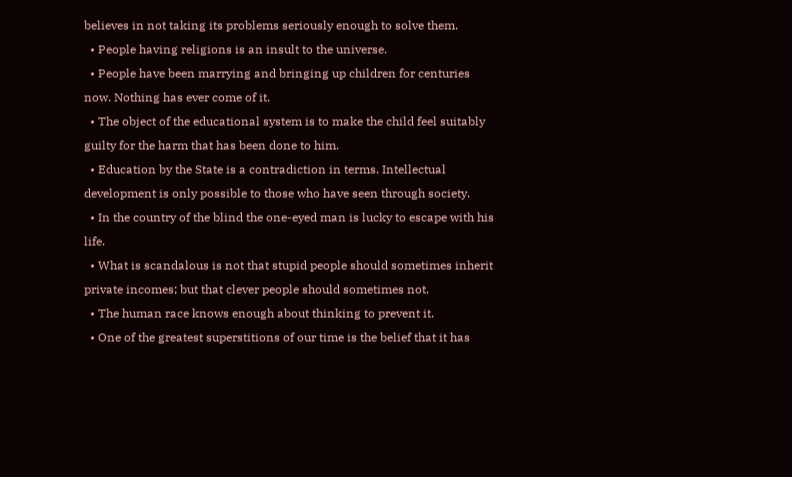believes in not taking its problems seriously enough to solve them.
  • People having religions is an insult to the universe.
  • People have been marrying and bringing up children for centuries now. Nothing has ever come of it.
  • The object of the educational system is to make the child feel suitably guilty for the harm that has been done to him.
  • Education by the State is a contradiction in terms. Intellectual development is only possible to those who have seen through society.
  • In the country of the blind the one-eyed man is lucky to escape with his life.
  • What is scandalous is not that stupid people should sometimes inherit private incomes; but that clever people should sometimes not.
  • The human race knows enough about thinking to prevent it.
  • One of the greatest superstitions of our time is the belief that it has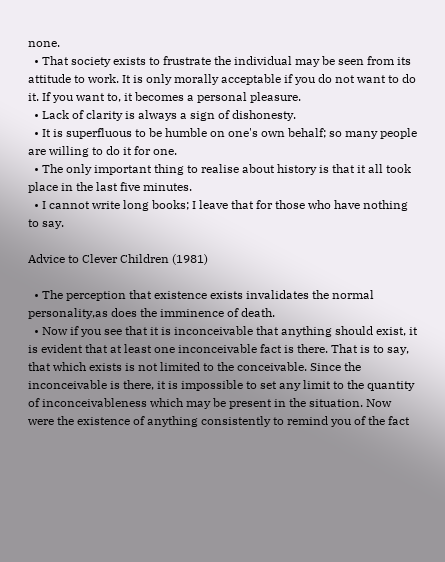none.
  • That society exists to frustrate the individual may be seen from its attitude to work. It is only morally acceptable if you do not want to do it. If you want to, it becomes a personal pleasure.
  • Lack of clarity is always a sign of dishonesty.
  • It is superfluous to be humble on one's own behalf; so many people are willing to do it for one.
  • The only important thing to realise about history is that it all took place in the last five minutes.
  • I cannot write long books; I leave that for those who have nothing to say.

Advice to Clever Children (1981)

  • The perception that existence exists invalidates the normal personality,as does the imminence of death.
  • Now if you see that it is inconceivable that anything should exist, it is evident that at least one inconceivable fact is there. That is to say, that which exists is not limited to the conceivable. Since the inconceivable is there, it is impossible to set any limit to the quantity of inconceivableness which may be present in the situation. Now were the existence of anything consistently to remind you of the fact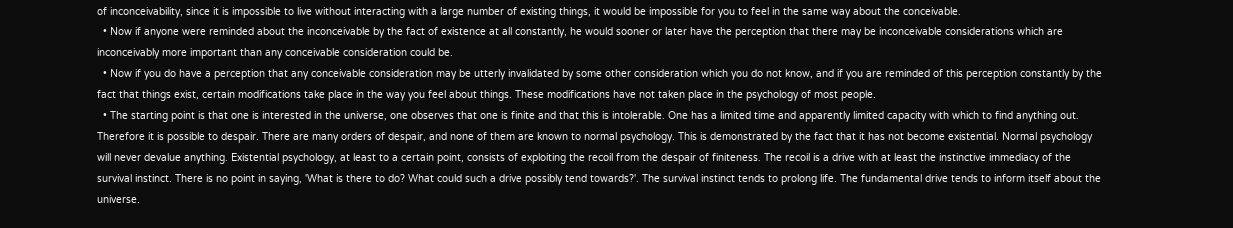of inconceivability, since it is impossible to live without interacting with a large number of existing things, it would be impossible for you to feel in the same way about the conceivable.
  • Now if anyone were reminded about the inconceivable by the fact of existence at all constantly, he would sooner or later have the perception that there may be inconceivable considerations which are inconceivably more important than any conceivable consideration could be.
  • Now if you do have a perception that any conceivable consideration may be utterly invalidated by some other consideration which you do not know, and if you are reminded of this perception constantly by the fact that things exist, certain modifications take place in the way you feel about things. These modifications have not taken place in the psychology of most people.
  • The starting point is that one is interested in the universe, one observes that one is finite and that this is intolerable. One has a limited time and apparently limited capacity with which to find anything out. Therefore it is possible to despair. There are many orders of despair, and none of them are known to normal psychology. This is demonstrated by the fact that it has not become existential. Normal psychology will never devalue anything. Existential psychology, at least to a certain point, consists of exploiting the recoil from the despair of finiteness. The recoil is a drive with at least the instinctive immediacy of the survival instinct. There is no point in saying, 'What is there to do? What could such a drive possibly tend towards?'. The survival instinct tends to prolong life. The fundamental drive tends to inform itself about the universe.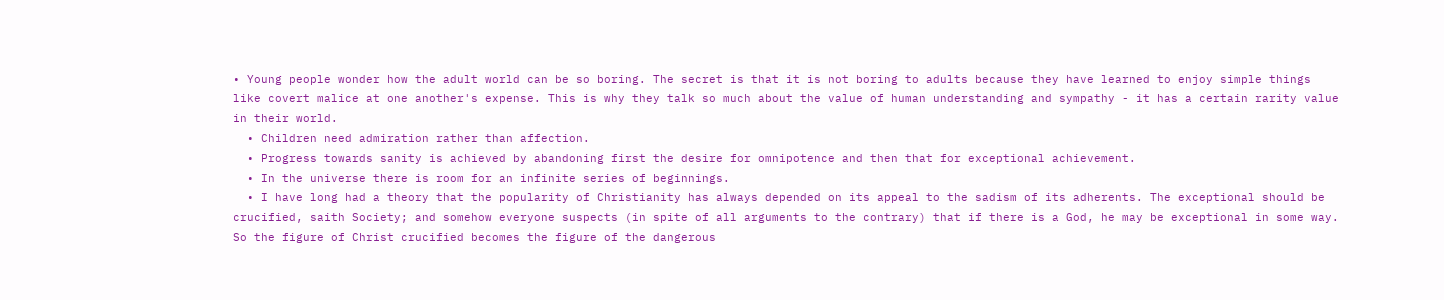• Young people wonder how the adult world can be so boring. The secret is that it is not boring to adults because they have learned to enjoy simple things like covert malice at one another's expense. This is why they talk so much about the value of human understanding and sympathy - it has a certain rarity value in their world.
  • Children need admiration rather than affection.
  • Progress towards sanity is achieved by abandoning first the desire for omnipotence and then that for exceptional achievement.
  • In the universe there is room for an infinite series of beginnings.
  • I have long had a theory that the popularity of Christianity has always depended on its appeal to the sadism of its adherents. The exceptional should be crucified, saith Society; and somehow everyone suspects (in spite of all arguments to the contrary) that if there is a God, he may be exceptional in some way. So the figure of Christ crucified becomes the figure of the dangerous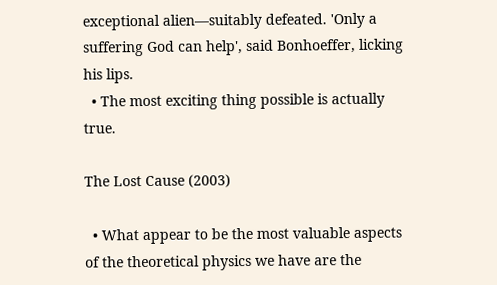exceptional alien—suitably defeated. 'Only a suffering God can help', said Bonhoeffer, licking his lips.
  • The most exciting thing possible is actually true.

The Lost Cause (2003)

  • What appear to be the most valuable aspects of the theoretical physics we have are the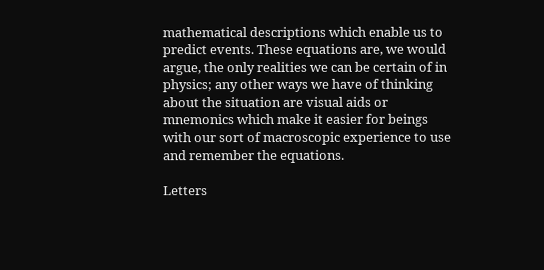mathematical descriptions which enable us to predict events. These equations are, we would argue, the only realities we can be certain of in physics; any other ways we have of thinking about the situation are visual aids or mnemonics which make it easier for beings with our sort of macroscopic experience to use and remember the equations.

Letters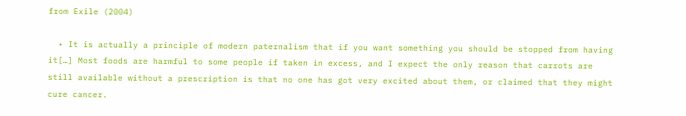from Exile (2004)

  • It is actually a principle of modern paternalism that if you want something you should be stopped from having it[…] Most foods are harmful to some people if taken in excess, and I expect the only reason that carrots are still available without a prescription is that no one has got very excited about them, or claimed that they might cure cancer.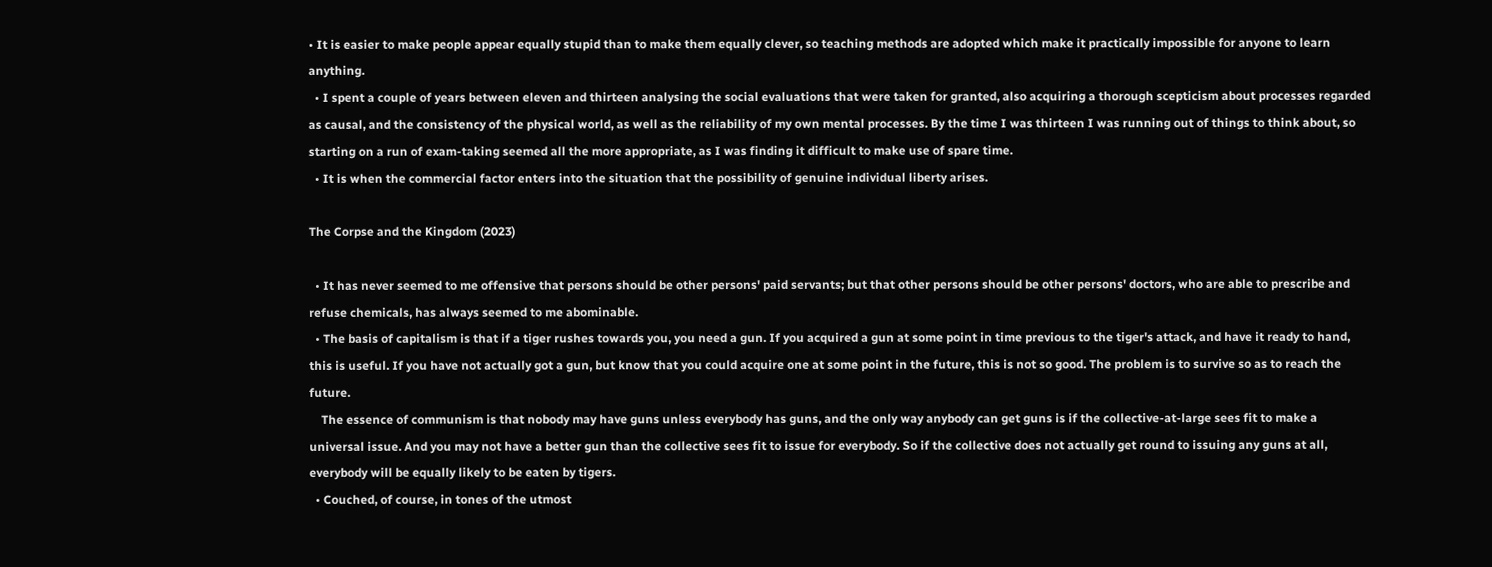• It is easier to make people appear equally stupid than to make them equally clever, so teaching methods are adopted which make it practically impossible for anyone to learn anything.
  • I spent a couple of years between eleven and thirteen analysing the social evaluations that were taken for granted, also acquiring a thorough scepticism about processes regarded as causal, and the consistency of the physical world, as well as the reliability of my own mental processes. By the time I was thirteen I was running out of things to think about, so starting on a run of exam-taking seemed all the more appropriate, as I was finding it difficult to make use of spare time.
  • It is when the commercial factor enters into the situation that the possibility of genuine individual liberty arises.

The Corpse and the Kingdom (2023)

  • It has never seemed to me offensive that persons should be other persons' paid servants; but that other persons should be other persons' doctors, who are able to prescribe and refuse chemicals, has always seemed to me abominable.
  • The basis of capitalism is that if a tiger rushes towards you, you need a gun. If you acquired a gun at some point in time previous to the tiger's attack, and have it ready to hand, this is useful. If you have not actually got a gun, but know that you could acquire one at some point in the future, this is not so good. The problem is to survive so as to reach the future.
    The essence of communism is that nobody may have guns unless everybody has guns, and the only way anybody can get guns is if the collective-at-large sees fit to make a universal issue. And you may not have a better gun than the collective sees fit to issue for everybody. So if the collective does not actually get round to issuing any guns at all, everybody will be equally likely to be eaten by tigers.
  • Couched, of course, in tones of the utmost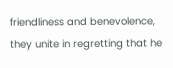friendliness and benevolence, they unite in regretting that he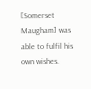[Somerset Maugham] was able to fulfil his own wishes.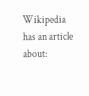Wikipedia has an article about: